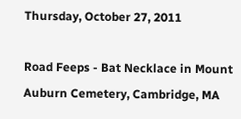Thursday, October 27, 2011

Road Feeps - Bat Necklace in Mount Auburn Cemetery, Cambridge, MA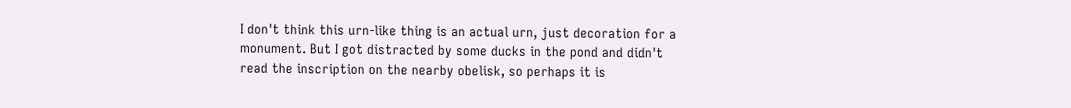I don't think this urn-like thing is an actual urn, just decoration for a monument. But I got distracted by some ducks in the pond and didn't read the inscription on the nearby obelisk, so perhaps it is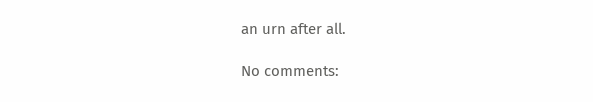an urn after all.

No comments: